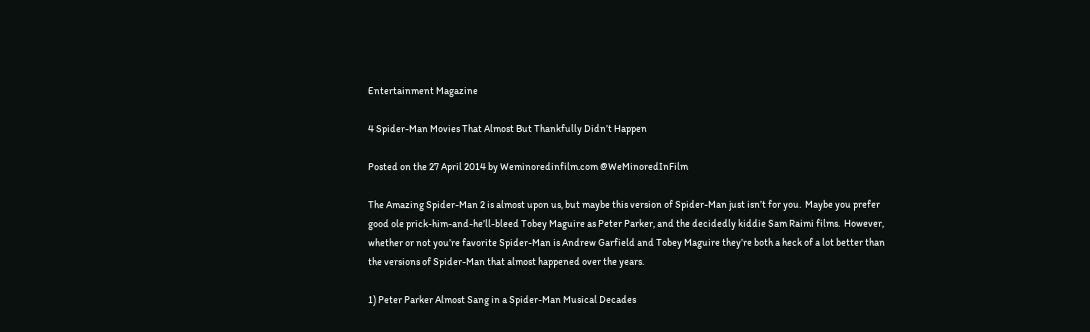Entertainment Magazine

4 Spider-Man Movies That Almost But Thankfully Didn’t Happen

Posted on the 27 April 2014 by Weminoredinfilm.com @WeMinoredInFilm

The Amazing Spider-Man 2 is almost upon us, but maybe this version of Spider-Man just isn’t for you.  Maybe you prefer good ole prick-him-and-he’ll-bleed Tobey Maguire as Peter Parker, and the decidedly kiddie Sam Raimi films.  However, whether or not you’re favorite Spider-Man is Andrew Garfield and Tobey Maguire they’re both a heck of a lot better than the versions of Spider-Man that almost happened over the years.

1) Peter Parker Almost Sang in a Spider-Man Musical Decades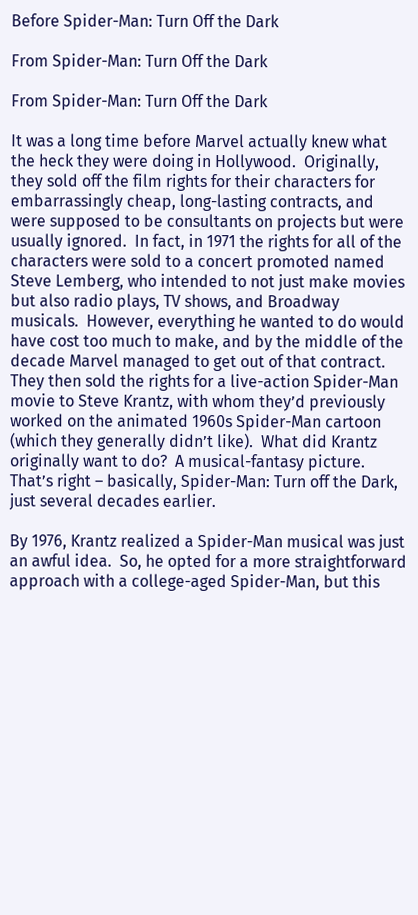Before Spider-Man: Turn Off the Dark

From Spider-Man: Turn Off the Dark

From Spider-Man: Turn Off the Dark

It was a long time before Marvel actually knew what the heck they were doing in Hollywood.  Originally, they sold off the film rights for their characters for embarrassingly cheap, long-lasting contracts, and were supposed to be consultants on projects but were usually ignored.  In fact, in 1971 the rights for all of the characters were sold to a concert promoted named Steve Lemberg, who intended to not just make movies but also radio plays, TV shows, and Broadway musicals.  However, everything he wanted to do would have cost too much to make, and by the middle of the decade Marvel managed to get out of that contract.  They then sold the rights for a live-action Spider-Man movie to Steve Krantz, with whom they’d previously worked on the animated 1960s Spider-Man cartoon (which they generally didn’t like).  What did Krantz originally want to do?  A musical-fantasy picture.  That’s right – basically, Spider-Man: Turn off the Dark, just several decades earlier.

By 1976, Krantz realized a Spider-Man musical was just an awful idea.  So, he opted for a more straightforward approach with a college-aged Spider-Man, but this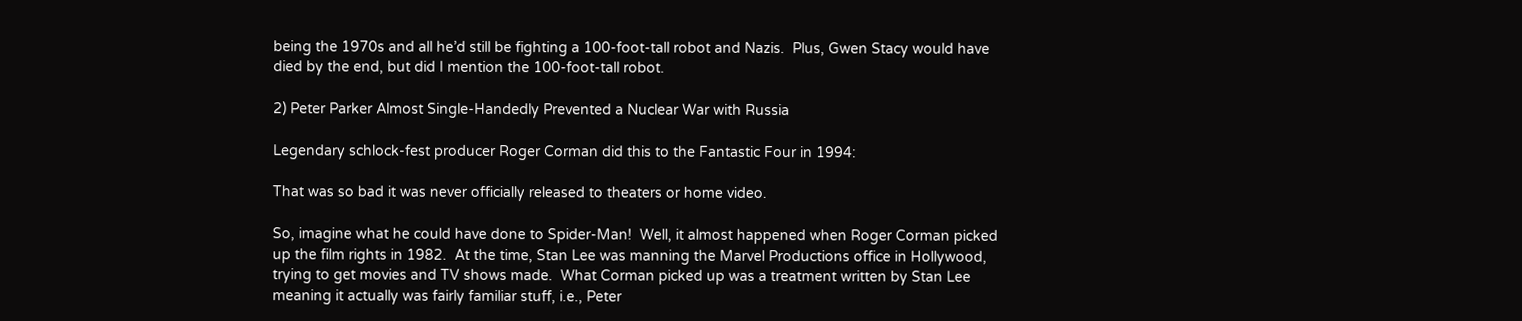being the 1970s and all he’d still be fighting a 100-foot-tall robot and Nazis.  Plus, Gwen Stacy would have died by the end, but did I mention the 100-foot-tall robot.

2) Peter Parker Almost Single-Handedly Prevented a Nuclear War with Russia

Legendary schlock-fest producer Roger Corman did this to the Fantastic Four in 1994:

That was so bad it was never officially released to theaters or home video.

So, imagine what he could have done to Spider-Man!  Well, it almost happened when Roger Corman picked up the film rights in 1982.  At the time, Stan Lee was manning the Marvel Productions office in Hollywood, trying to get movies and TV shows made.  What Corman picked up was a treatment written by Stan Lee meaning it actually was fairly familiar stuff, i.e., Peter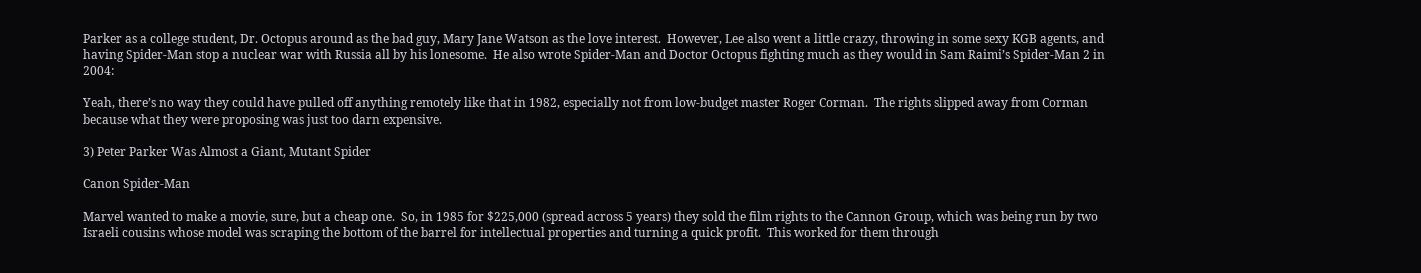Parker as a college student, Dr. Octopus around as the bad guy, Mary Jane Watson as the love interest.  However, Lee also went a little crazy, throwing in some sexy KGB agents, and having Spider-Man stop a nuclear war with Russia all by his lonesome.  He also wrote Spider-Man and Doctor Octopus fighting much as they would in Sam Raimi’s Spider-Man 2 in 2004:

Yeah, there’s no way they could have pulled off anything remotely like that in 1982, especially not from low-budget master Roger Corman.  The rights slipped away from Corman because what they were proposing was just too darn expensive.

3) Peter Parker Was Almost a Giant, Mutant Spider

Canon Spider-Man

Marvel wanted to make a movie, sure, but a cheap one.  So, in 1985 for $225,000 (spread across 5 years) they sold the film rights to the Cannon Group, which was being run by two Israeli cousins whose model was scraping the bottom of the barrel for intellectual properties and turning a quick profit.  This worked for them through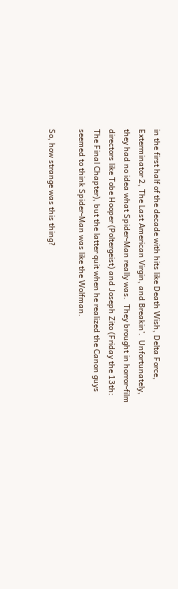in the first half of the decade with hits like Death Wish, Delta Force, Exterminator 2, The Last American Virgin, and Breakin’.  Unfortunately, they had no idea what Spider-Man really was.  They brought in horror-film directors like Tobe Hooper (Poltergeist) and Joseph Zito (Friday the 13th: The Final Chapter), but the latter quit when he realized the Canon guys seemed to think Spider-Man was like the Wolfman.

So, how strange was this thing?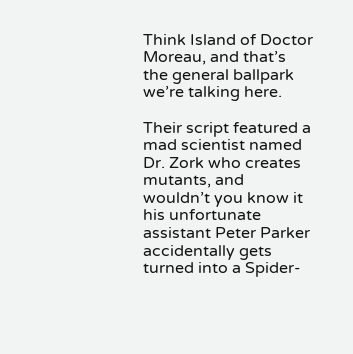Think Island of Doctor Moreau, and that’s the general ballpark we’re talking here.

Their script featured a mad scientist named Dr. Zork who creates mutants, and wouldn’t you know it his unfortunate assistant Peter Parker accidentally gets turned into a Spider-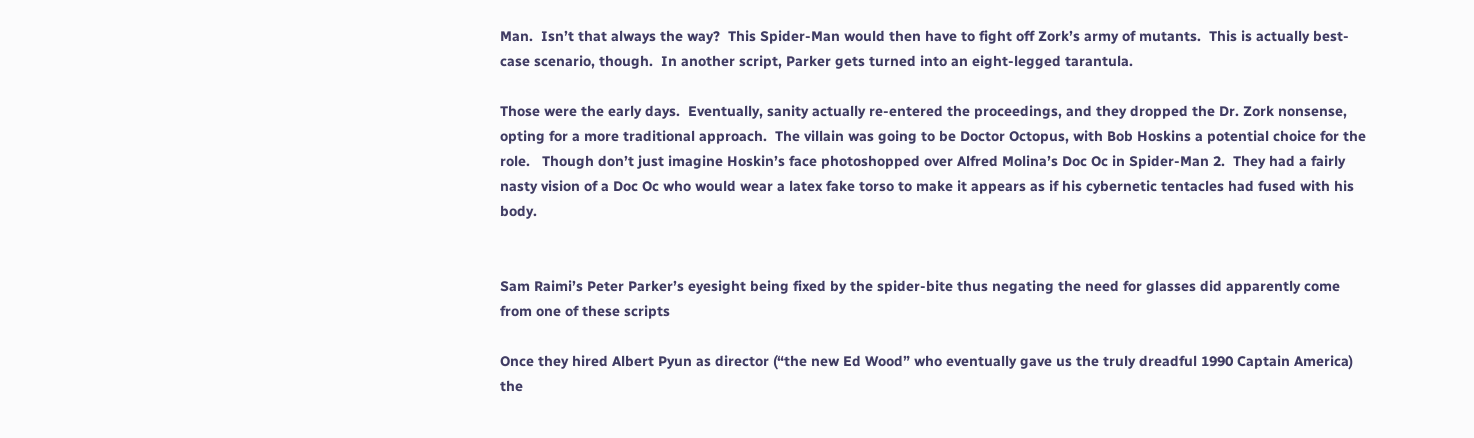Man.  Isn’t that always the way?  This Spider-Man would then have to fight off Zork’s army of mutants.  This is actually best-case scenario, though.  In another script, Parker gets turned into an eight-legged tarantula.

Those were the early days.  Eventually, sanity actually re-entered the proceedings, and they dropped the Dr. Zork nonsense, opting for a more traditional approach.  The villain was going to be Doctor Octopus, with Bob Hoskins a potential choice for the role.   Though don’t just imagine Hoskin’s face photoshopped over Alfred Molina’s Doc Oc in Spider-Man 2.  They had a fairly nasty vision of a Doc Oc who would wear a latex fake torso to make it appears as if his cybernetic tentacles had fused with his body.


Sam Raimi’s Peter Parker’s eyesight being fixed by the spider-bite thus negating the need for glasses did apparently come from one of these scripts

Once they hired Albert Pyun as director (“the new Ed Wood” who eventually gave us the truly dreadful 1990 Captain America) the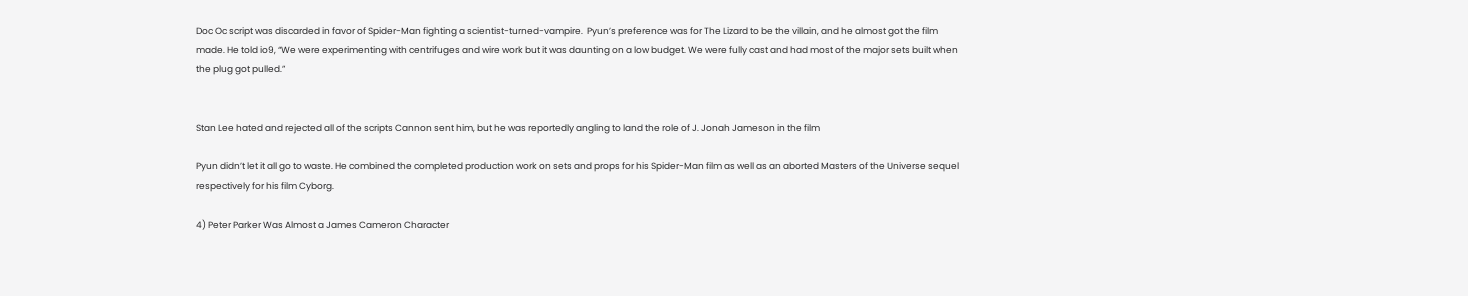Doc Oc script was discarded in favor of Spider-Man fighting a scientist-turned-vampire.  Pyun’s preference was for The Lizard to be the villain, and he almost got the film made. He told io9, “We were experimenting with centrifuges and wire work but it was daunting on a low budget. We were fully cast and had most of the major sets built when the plug got pulled.”


Stan Lee hated and rejected all of the scripts Cannon sent him, but he was reportedly angling to land the role of J. Jonah Jameson in the film

Pyun didn’t let it all go to waste. He combined the completed production work on sets and props for his Spider-Man film as well as an aborted Masters of the Universe sequel respectively for his film Cyborg.

4) Peter Parker Was Almost a James Cameron Character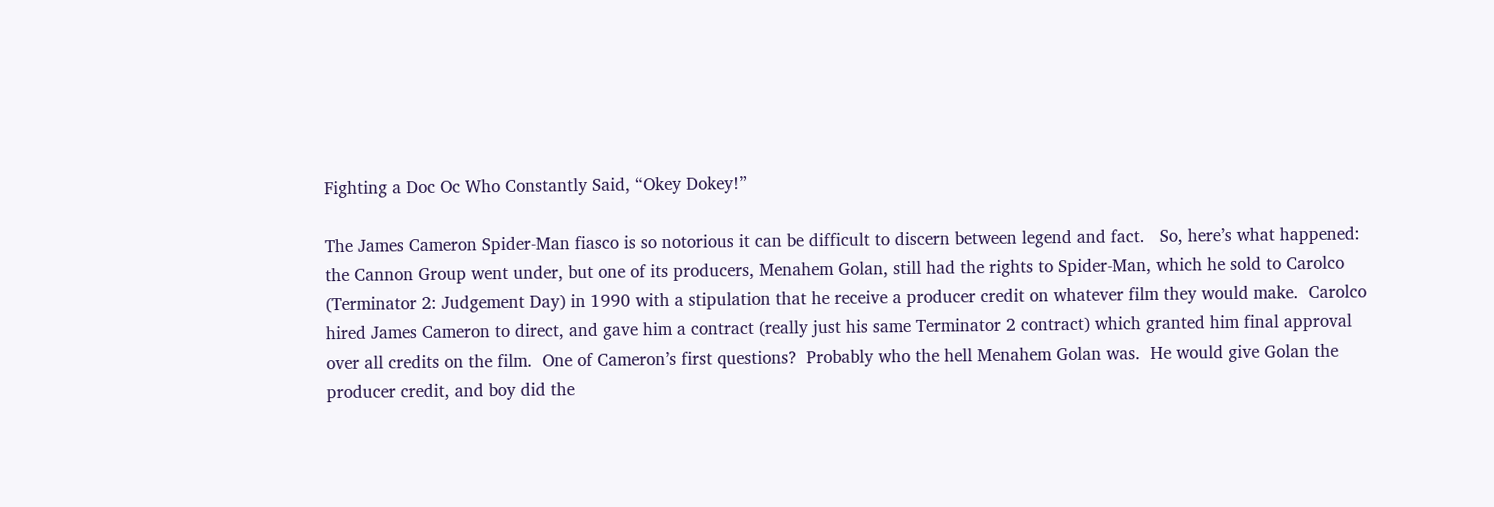Fighting a Doc Oc Who Constantly Said, “Okey Dokey!”

The James Cameron Spider-Man fiasco is so notorious it can be difficult to discern between legend and fact.   So, here’s what happened: the Cannon Group went under, but one of its producers, Menahem Golan, still had the rights to Spider-Man, which he sold to Carolco (Terminator 2: Judgement Day) in 1990 with a stipulation that he receive a producer credit on whatever film they would make.  Carolco hired James Cameron to direct, and gave him a contract (really just his same Terminator 2 contract) which granted him final approval over all credits on the film.  One of Cameron’s first questions?  Probably who the hell Menahem Golan was.  He would give Golan the producer credit, and boy did the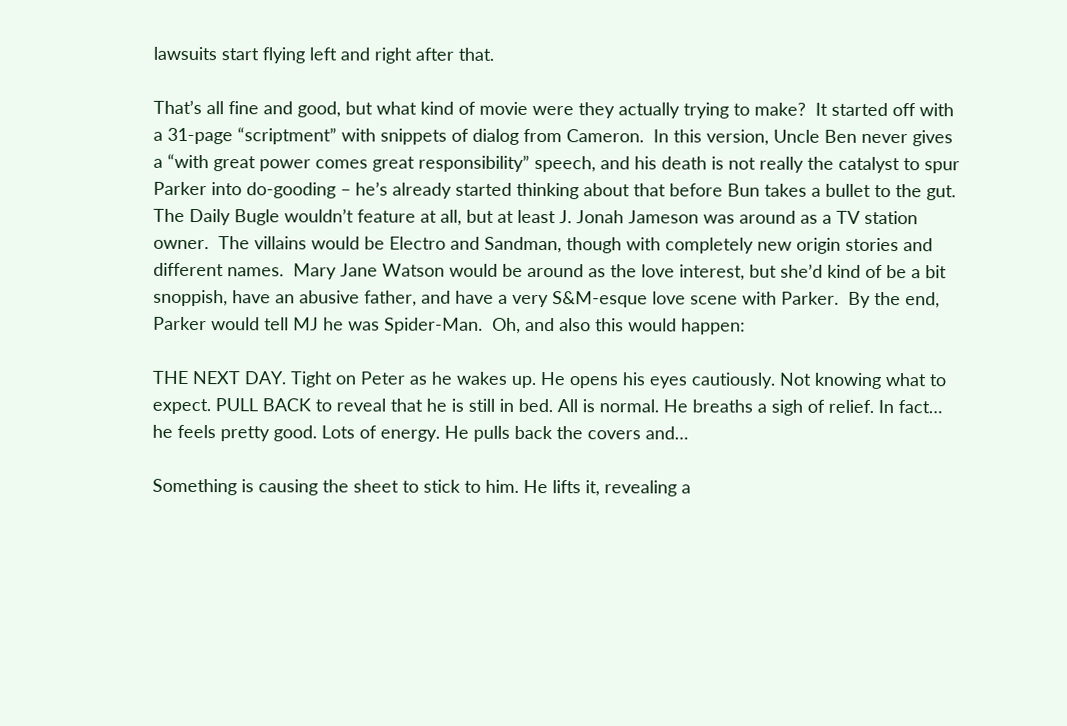lawsuits start flying left and right after that.

That’s all fine and good, but what kind of movie were they actually trying to make?  It started off with a 31-page “scriptment” with snippets of dialog from Cameron.  In this version, Uncle Ben never gives a “with great power comes great responsibility” speech, and his death is not really the catalyst to spur Parker into do-gooding – he’s already started thinking about that before Bun takes a bullet to the gut.  The Daily Bugle wouldn’t feature at all, but at least J. Jonah Jameson was around as a TV station owner.  The villains would be Electro and Sandman, though with completely new origin stories and different names.  Mary Jane Watson would be around as the love interest, but she’d kind of be a bit snoppish, have an abusive father, and have a very S&M-esque love scene with Parker.  By the end, Parker would tell MJ he was Spider-Man.  Oh, and also this would happen:

THE NEXT DAY. Tight on Peter as he wakes up. He opens his eyes cautiously. Not knowing what to expect. PULL BACK to reveal that he is still in bed. All is normal. He breaths a sigh of relief. In fact… he feels pretty good. Lots of energy. He pulls back the covers and…

Something is causing the sheet to stick to him. He lifts it, revealing a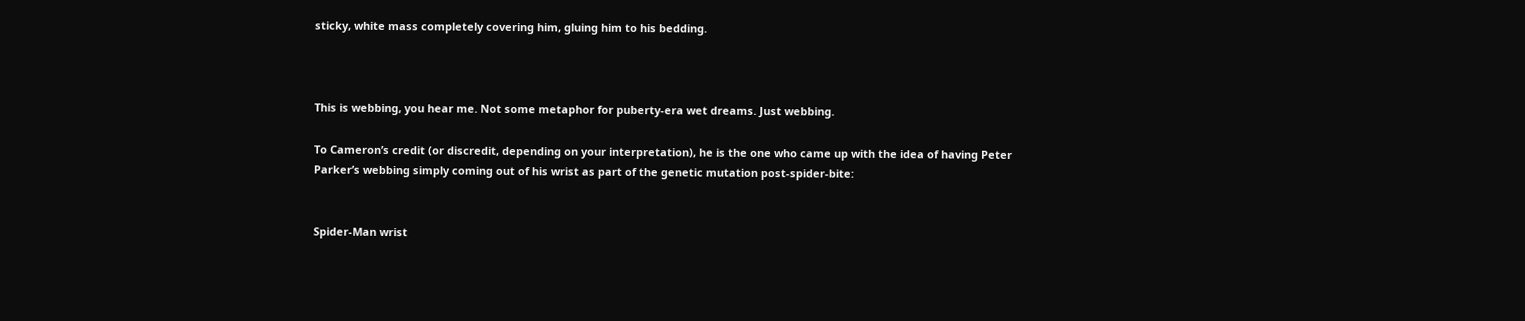sticky, white mass completely covering him, gluing him to his bedding.



This is webbing, you hear me. Not some metaphor for puberty-era wet dreams. Just webbing.

To Cameron’s credit (or discredit, depending on your interpretation), he is the one who came up with the idea of having Peter Parker’s webbing simply coming out of his wrist as part of the genetic mutation post-spider-bite:


Spider-Man wrist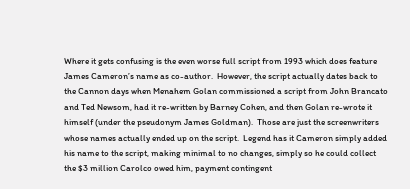Where it gets confusing is the even worse full script from 1993 which does feature James Cameron’s name as co-author.  However, the script actually dates back to the Cannon days when Menahem Golan commissioned a script from John Brancato and Ted Newsom, had it re-written by Barney Cohen, and then Golan re-wrote it himself (under the pseudonym James Goldman).  Those are just the screenwriters whose names actually ended up on the script.  Legend has it Cameron simply added his name to the script, making minimal to no changes, simply so he could collect the $3 million Carolco owed him, payment contingent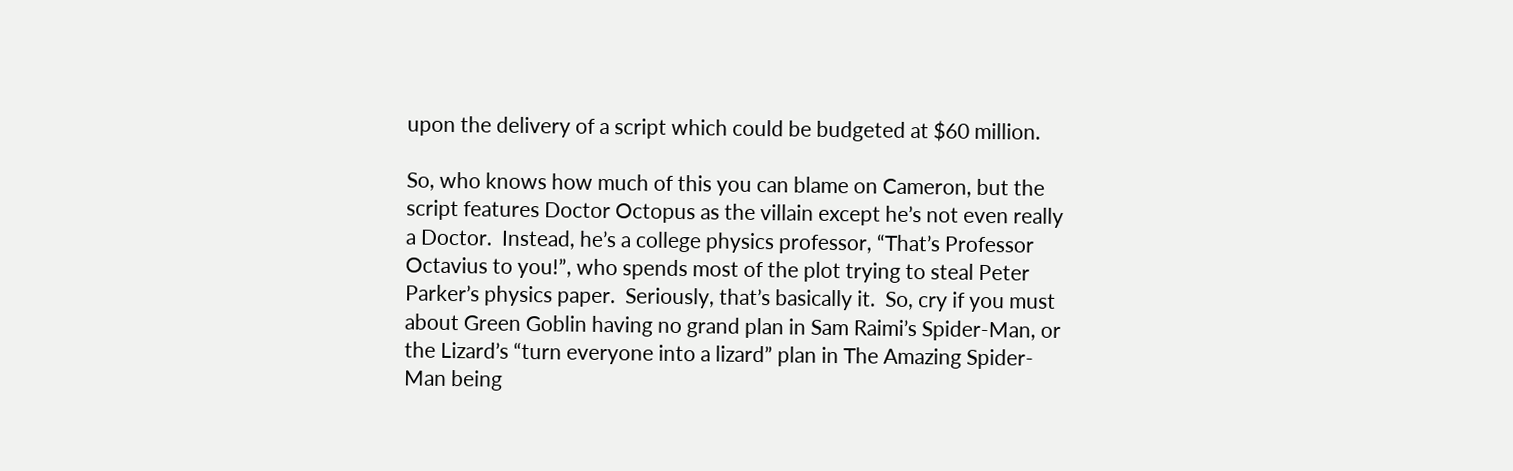upon the delivery of a script which could be budgeted at $60 million.

So, who knows how much of this you can blame on Cameron, but the script features Doctor Octopus as the villain except he’s not even really a Doctor.  Instead, he’s a college physics professor, “That’s Professor Octavius to you!”, who spends most of the plot trying to steal Peter Parker’s physics paper.  Seriously, that’s basically it.  So, cry if you must about Green Goblin having no grand plan in Sam Raimi’s Spider-Man, or the Lizard’s “turn everyone into a lizard” plan in The Amazing Spider-Man being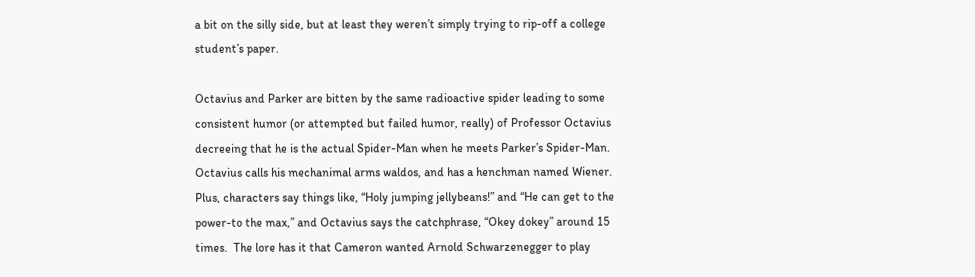a bit on the silly side, but at least they weren’t simply trying to rip-off a college student’s paper.

Octavius and Parker are bitten by the same radioactive spider leading to some consistent humor (or attempted but failed humor, really) of Professor Octavius decreeing that he is the actual Spider-Man when he meets Parker’s Spider-Man.  Octavius calls his mechanimal arms waldos, and has a henchman named Wiener.  Plus, characters say things like, “Holy jumping jellybeans!” and “He can get to the power-to the max,” and Octavius says the catchphrase, “Okey dokey” around 15 times.  The lore has it that Cameron wanted Arnold Schwarzenegger to play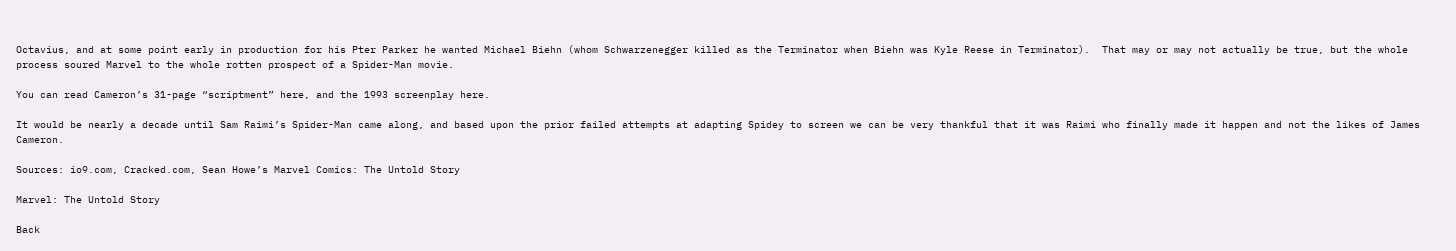Octavius, and at some point early in production for his Pter Parker he wanted Michael Biehn (whom Schwarzenegger killed as the Terminator when Biehn was Kyle Reese in Terminator).  That may or may not actually be true, but the whole process soured Marvel to the whole rotten prospect of a Spider-Man movie.

You can read Cameron’s 31-page “scriptment” here, and the 1993 screenplay here.

It would be nearly a decade until Sam Raimi’s Spider-Man came along, and based upon the prior failed attempts at adapting Spidey to screen we can be very thankful that it was Raimi who finally made it happen and not the likes of James Cameron.

Sources: io9.com, Cracked.com, Sean Howe’s Marvel Comics: The Untold Story

Marvel: The Untold Story

Back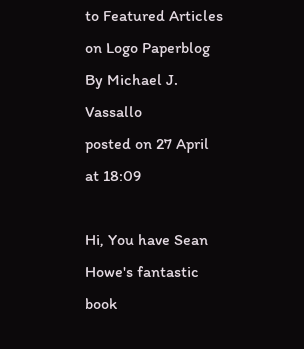to Featured Articles on Logo Paperblog
By Michael J. Vassallo
posted on 27 April at 18:09

Hi, You have Sean Howe's fantastic book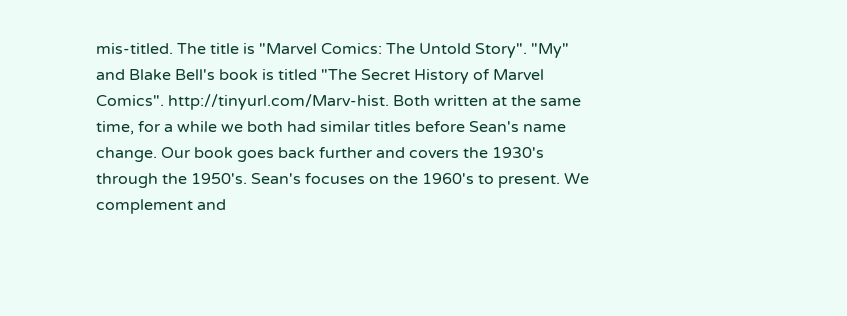mis-titled. The title is "Marvel Comics: The Untold Story". "My" and Blake Bell's book is titled "The Secret History of Marvel Comics". http://tinyurl.com/Marv-hist. Both written at the same time, for a while we both had similar titles before Sean's name change. Our book goes back further and covers the 1930's through the 1950's. Sean's focuses on the 1960's to present. We complement and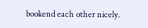bookend each other nicely.